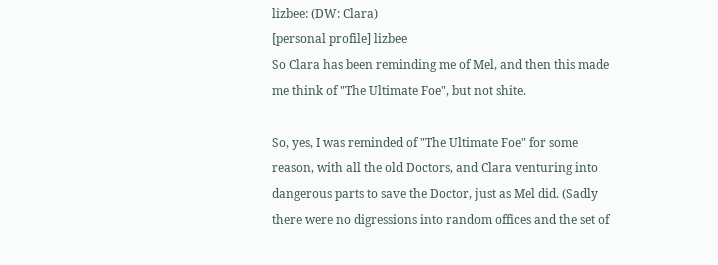lizbee: (DW: Clara)
[personal profile] lizbee
So Clara has been reminding me of Mel, and then this made me think of "The Ultimate Foe", but not shite.

So, yes, I was reminded of "The Ultimate Foe" for some reason, with all the old Doctors, and Clara venturing into dangerous parts to save the Doctor, just as Mel did. (Sadly there were no digressions into random offices and the set of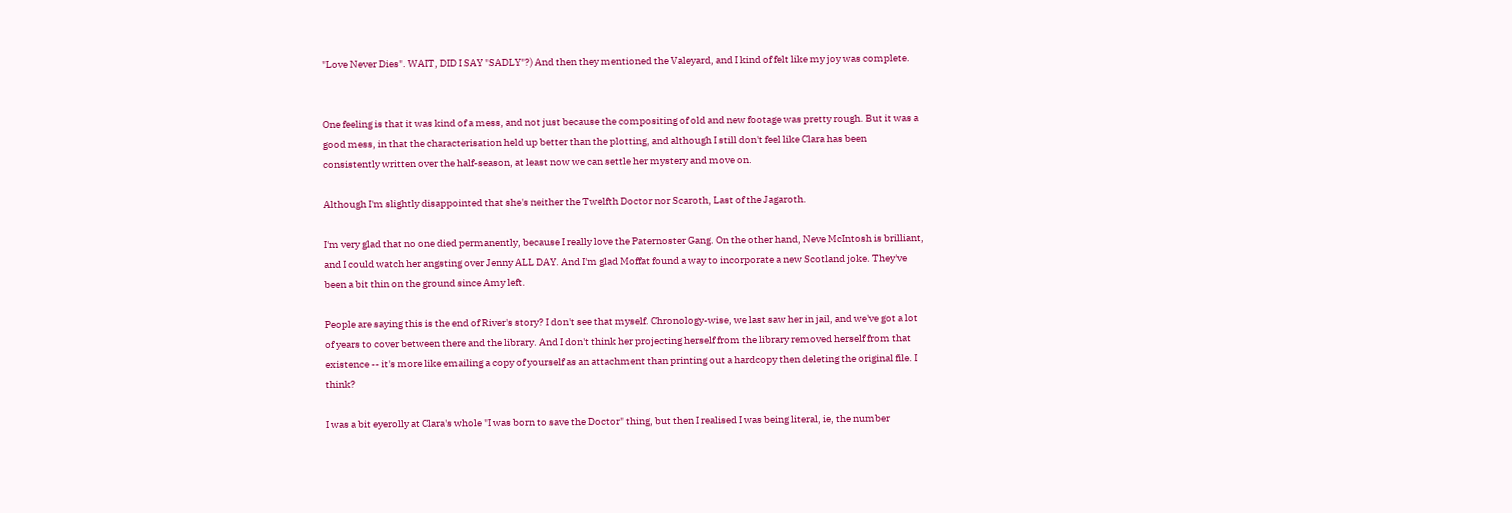"Love Never Dies". WAIT, DID I SAY "SADLY"?) And then they mentioned the Valeyard, and I kind of felt like my joy was complete.


One feeling is that it was kind of a mess, and not just because the compositing of old and new footage was pretty rough. But it was a good mess, in that the characterisation held up better than the plotting, and although I still don't feel like Clara has been consistently written over the half-season, at least now we can settle her mystery and move on.

Although I'm slightly disappointed that she's neither the Twelfth Doctor nor Scaroth, Last of the Jagaroth.

I'm very glad that no one died permanently, because I really love the Paternoster Gang. On the other hand, Neve McIntosh is brilliant, and I could watch her angsting over Jenny ALL DAY. And I'm glad Moffat found a way to incorporate a new Scotland joke. They've been a bit thin on the ground since Amy left.

People are saying this is the end of River's story? I don't see that myself. Chronology-wise, we last saw her in jail, and we've got a lot of years to cover between there and the library. And I don't think her projecting herself from the library removed herself from that existence -- it's more like emailing a copy of yourself as an attachment than printing out a hardcopy then deleting the original file. I think?

I was a bit eyerolly at Clara's whole "I was born to save the Doctor" thing, but then I realised I was being literal, ie, the number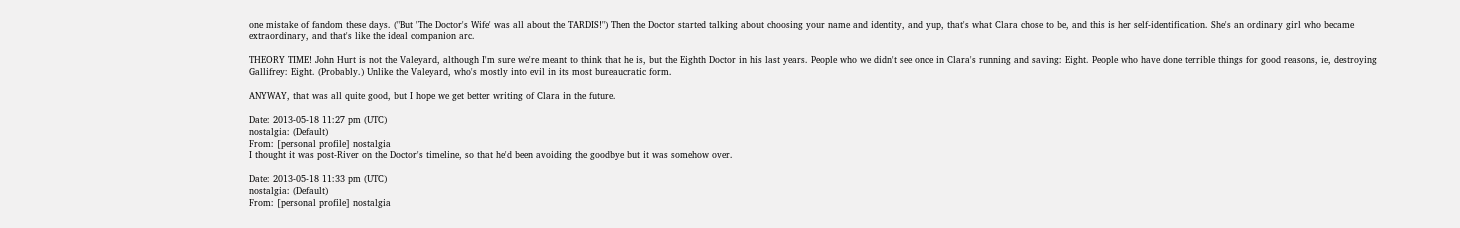one mistake of fandom these days. ("But 'The Doctor's Wife' was all about the TARDIS!") Then the Doctor started talking about choosing your name and identity, and yup, that's what Clara chose to be, and this is her self-identification. She's an ordinary girl who became extraordinary, and that's like the ideal companion arc.

THEORY TIME! John Hurt is not the Valeyard, although I'm sure we're meant to think that he is, but the Eighth Doctor in his last years. People who we didn't see once in Clara's running and saving: Eight. People who have done terrible things for good reasons, ie, destroying Gallifrey: Eight. (Probably.) Unlike the Valeyard, who's mostly into evil in its most bureaucratic form.

ANYWAY, that was all quite good, but I hope we get better writing of Clara in the future.

Date: 2013-05-18 11:27 pm (UTC)
nostalgia: (Default)
From: [personal profile] nostalgia
I thought it was post-River on the Doctor's timeline, so that he'd been avoiding the goodbye but it was somehow over.

Date: 2013-05-18 11:33 pm (UTC)
nostalgia: (Default)
From: [personal profile] nostalgia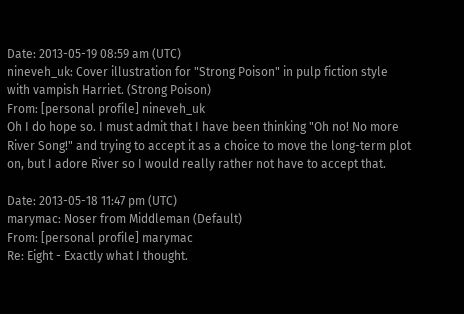Date: 2013-05-19 08:59 am (UTC)
nineveh_uk: Cover illustration for "Strong Poison" in pulp fiction style with vampish Harriet. (Strong Poison)
From: [personal profile] nineveh_uk
Oh I do hope so. I must admit that I have been thinking "Oh no! No more River Song!" and trying to accept it as a choice to move the long-term plot on, but I adore River so I would really rather not have to accept that.

Date: 2013-05-18 11:47 pm (UTC)
marymac: Noser from Middleman (Default)
From: [personal profile] marymac
Re: Eight - Exactly what I thought.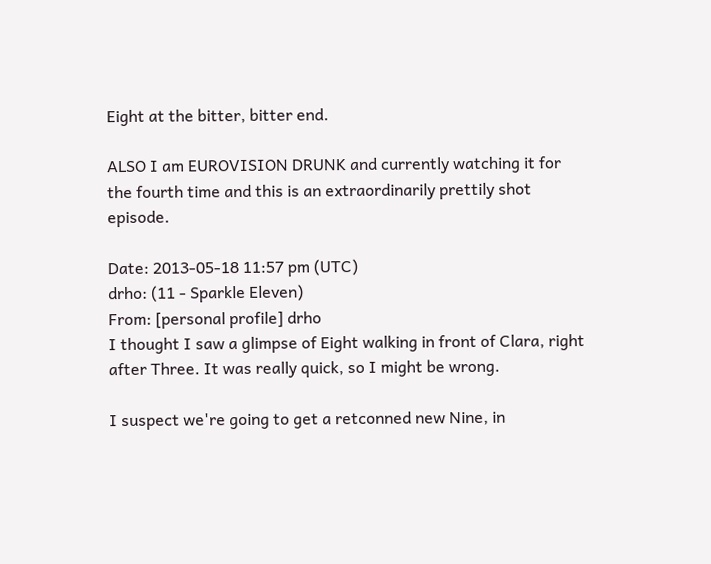Eight at the bitter, bitter end.

ALSO I am EUROVISION DRUNK and currently watching it for the fourth time and this is an extraordinarily prettily shot episode.

Date: 2013-05-18 11:57 pm (UTC)
drho: (11 - Sparkle Eleven)
From: [personal profile] drho
I thought I saw a glimpse of Eight walking in front of Clara, right after Three. It was really quick, so I might be wrong.

I suspect we're going to get a retconned new Nine, in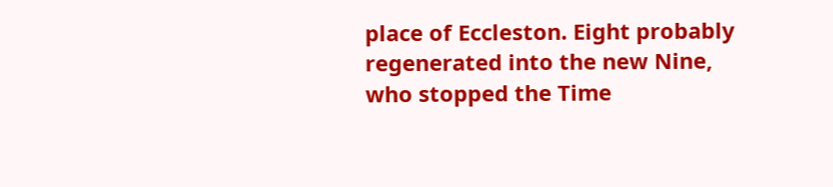place of Eccleston. Eight probably regenerated into the new Nine, who stopped the Time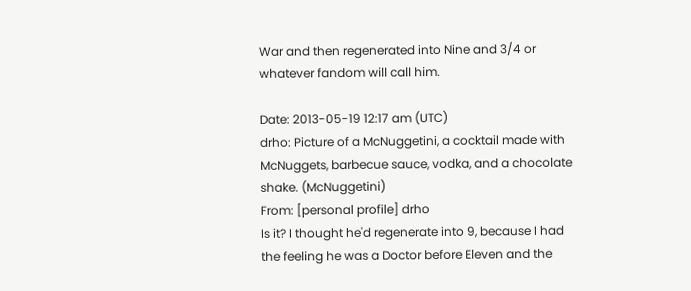War and then regenerated into Nine and 3/4 or whatever fandom will call him.

Date: 2013-05-19 12:17 am (UTC)
drho: Picture of a McNuggetini, a cocktail made with McNuggets, barbecue sauce, vodka, and a chocolate shake. (McNuggetini)
From: [personal profile] drho
Is it? I thought he'd regenerate into 9, because I had the feeling he was a Doctor before Eleven and the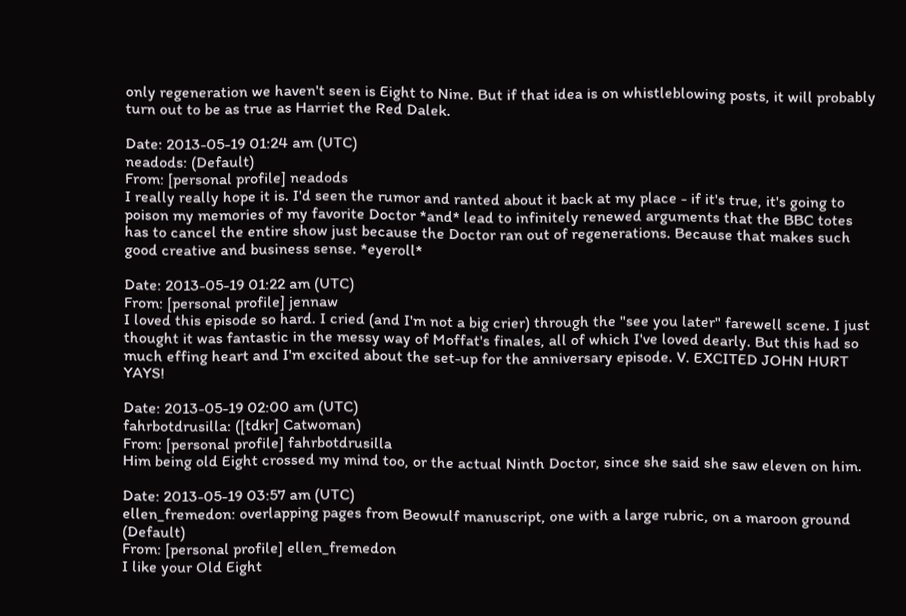only regeneration we haven't seen is Eight to Nine. But if that idea is on whistleblowing posts, it will probably turn out to be as true as Harriet the Red Dalek.

Date: 2013-05-19 01:24 am (UTC)
neadods: (Default)
From: [personal profile] neadods
I really really hope it is. I'd seen the rumor and ranted about it back at my place - if it's true, it's going to poison my memories of my favorite Doctor *and* lead to infinitely renewed arguments that the BBC totes has to cancel the entire show just because the Doctor ran out of regenerations. Because that makes such good creative and business sense. *eyeroll*

Date: 2013-05-19 01:22 am (UTC)
From: [personal profile] jennaw
I loved this episode so hard. I cried (and I'm not a big crier) through the "see you later" farewell scene. I just thought it was fantastic in the messy way of Moffat's finales, all of which I've loved dearly. But this had so much effing heart and I'm excited about the set-up for the anniversary episode. V. EXCITED JOHN HURT YAYS!

Date: 2013-05-19 02:00 am (UTC)
fahrbotdrusilla: ([tdkr] Catwoman)
From: [personal profile] fahrbotdrusilla
Him being old Eight crossed my mind too, or the actual Ninth Doctor, since she said she saw eleven on him.

Date: 2013-05-19 03:57 am (UTC)
ellen_fremedon: overlapping pages from Beowulf manuscript, one with a large rubric, on a maroon ground (Default)
From: [personal profile] ellen_fremedon
I like your Old Eight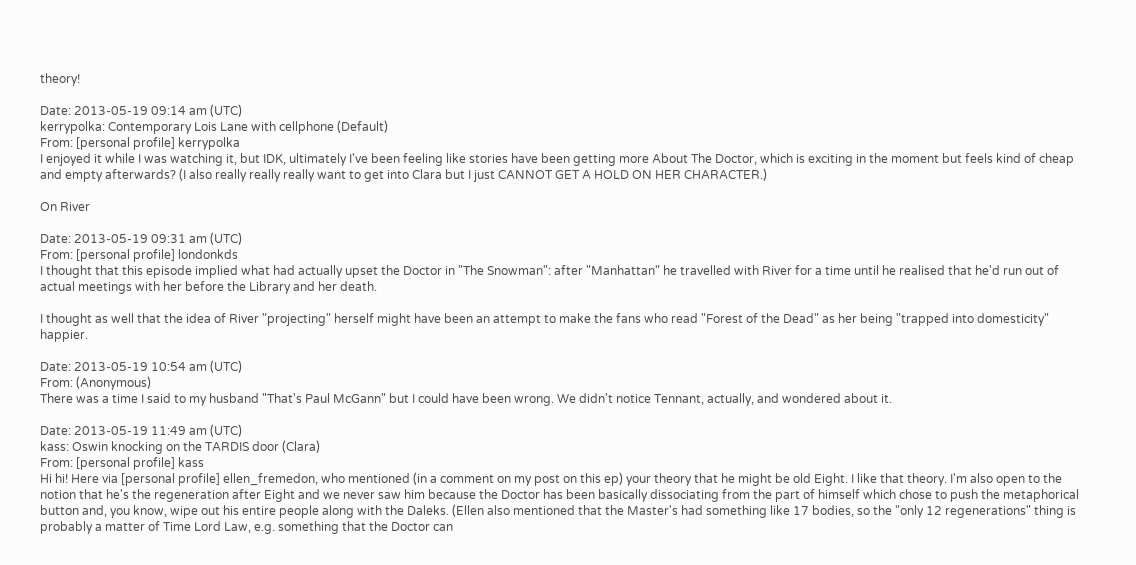theory!

Date: 2013-05-19 09:14 am (UTC)
kerrypolka: Contemporary Lois Lane with cellphone (Default)
From: [personal profile] kerrypolka
I enjoyed it while I was watching it, but IDK, ultimately I've been feeling like stories have been getting more About The Doctor, which is exciting in the moment but feels kind of cheap and empty afterwards? (I also really really really want to get into Clara but I just CANNOT GET A HOLD ON HER CHARACTER.)

On River

Date: 2013-05-19 09:31 am (UTC)
From: [personal profile] londonkds
I thought that this episode implied what had actually upset the Doctor in "The Snowman": after "Manhattan" he travelled with River for a time until he realised that he'd run out of actual meetings with her before the Library and her death.

I thought as well that the idea of River "projecting" herself might have been an attempt to make the fans who read "Forest of the Dead" as her being "trapped into domesticity" happier.

Date: 2013-05-19 10:54 am (UTC)
From: (Anonymous)
There was a time I said to my husband "That's Paul McGann" but I could have been wrong. We didn't notice Tennant, actually, and wondered about it.

Date: 2013-05-19 11:49 am (UTC)
kass: Oswin knocking on the TARDIS door (Clara)
From: [personal profile] kass
Hi hi! Here via [personal profile] ellen_fremedon, who mentioned (in a comment on my post on this ep) your theory that he might be old Eight. I like that theory. I'm also open to the notion that he's the regeneration after Eight and we never saw him because the Doctor has been basically dissociating from the part of himself which chose to push the metaphorical button and, you know, wipe out his entire people along with the Daleks. (Ellen also mentioned that the Master's had something like 17 bodies, so the "only 12 regenerations" thing is probably a matter of Time Lord Law, e.g. something that the Doctor can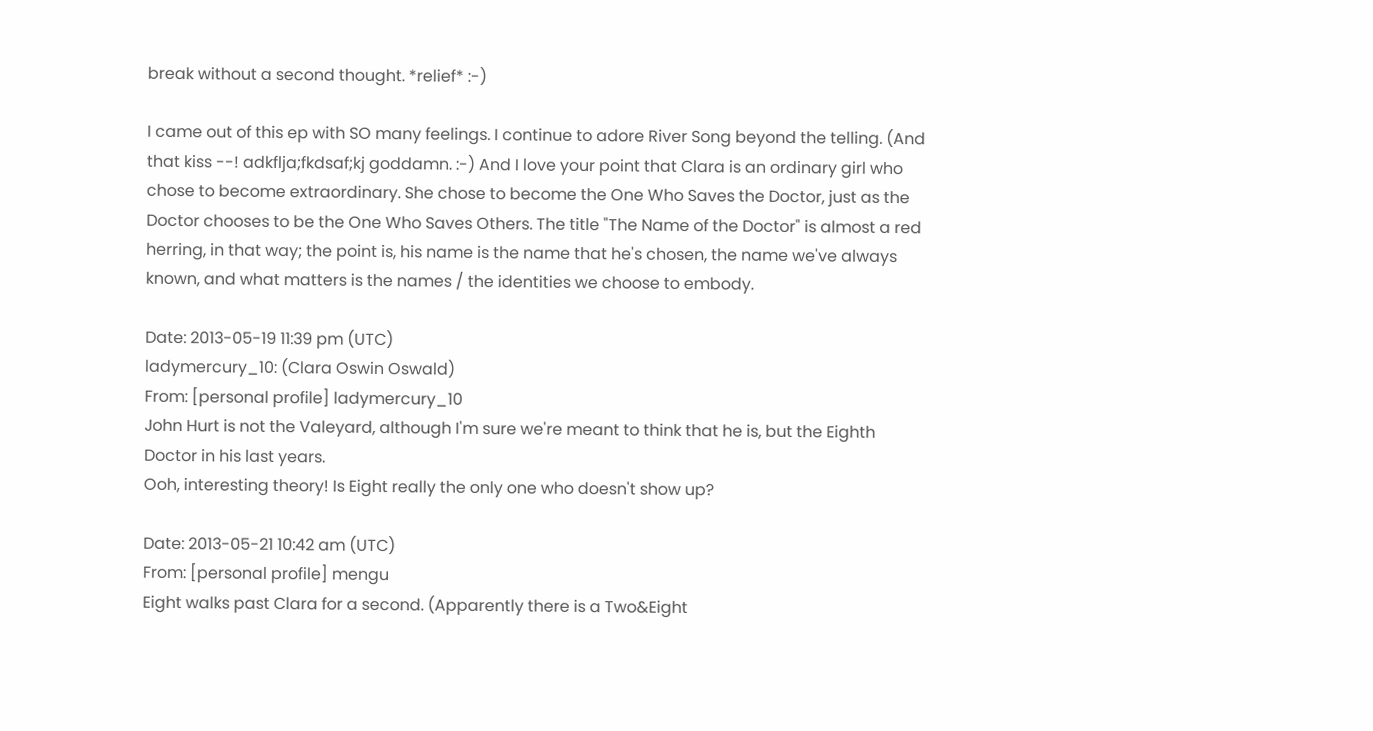break without a second thought. *relief* :-)

I came out of this ep with SO many feelings. I continue to adore River Song beyond the telling. (And that kiss --! adkflja;fkdsaf;kj goddamn. :-) And I love your point that Clara is an ordinary girl who chose to become extraordinary. She chose to become the One Who Saves the Doctor, just as the Doctor chooses to be the One Who Saves Others. The title "The Name of the Doctor" is almost a red herring, in that way; the point is, his name is the name that he's chosen, the name we've always known, and what matters is the names / the identities we choose to embody.

Date: 2013-05-19 11:39 pm (UTC)
ladymercury_10: (Clara Oswin Oswald)
From: [personal profile] ladymercury_10
John Hurt is not the Valeyard, although I'm sure we're meant to think that he is, but the Eighth Doctor in his last years.
Ooh, interesting theory! Is Eight really the only one who doesn't show up?

Date: 2013-05-21 10:42 am (UTC)
From: [personal profile] mengu
Eight walks past Clara for a second. (Apparently there is a Two&Eight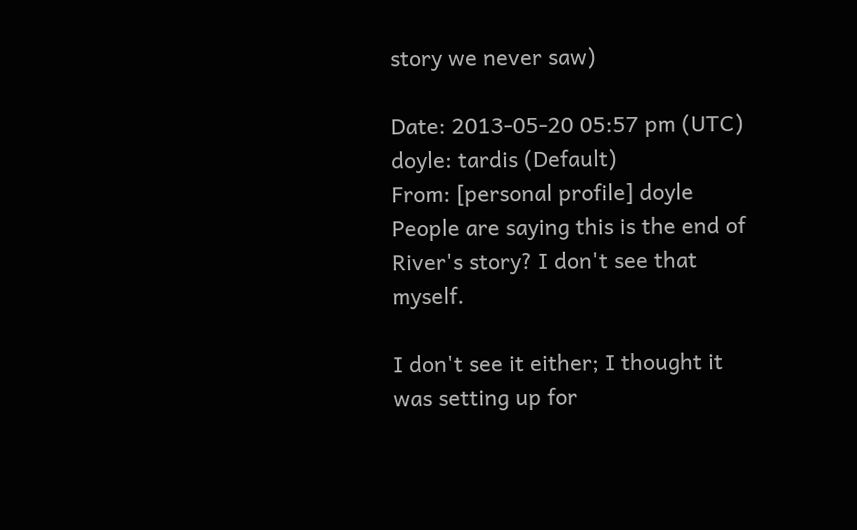story we never saw)

Date: 2013-05-20 05:57 pm (UTC)
doyle: tardis (Default)
From: [personal profile] doyle
People are saying this is the end of River's story? I don't see that myself.

I don't see it either; I thought it was setting up for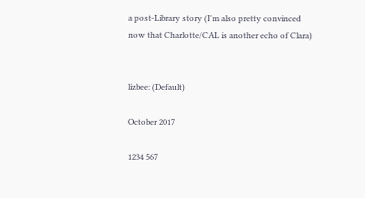a post-Library story (I'm also pretty convinced now that Charlotte/CAL is another echo of Clara)


lizbee: (Default)

October 2017

1234 567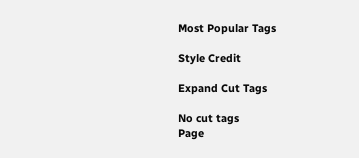Most Popular Tags

Style Credit

Expand Cut Tags

No cut tags
Page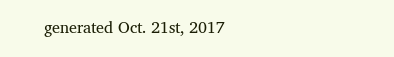generated Oct. 21st, 2017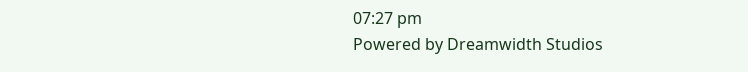07:27 pm
Powered by Dreamwidth Studios